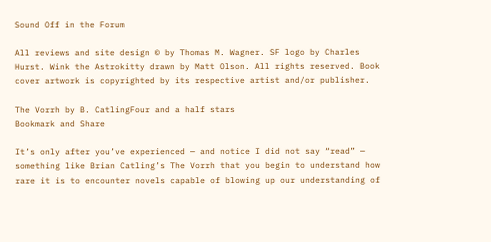Sound Off in the Forum

All reviews and site design © by Thomas M. Wagner. SF logo by Charles Hurst. Wink the Astrokitty drawn by Matt Olson. All rights reserved. Book cover artwork is copyrighted by its respective artist and/or publisher.

The Vorrh by B. CatlingFour and a half stars
Bookmark and Share

It’s only after you’ve experienced — and notice I did not say “read” — something like Brian Catling’s The Vorrh that you begin to understand how rare it is to encounter novels capable of blowing up our understanding of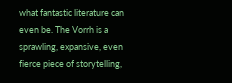what fantastic literature can even be. The Vorrh is a sprawling, expansive, even fierce piece of storytelling,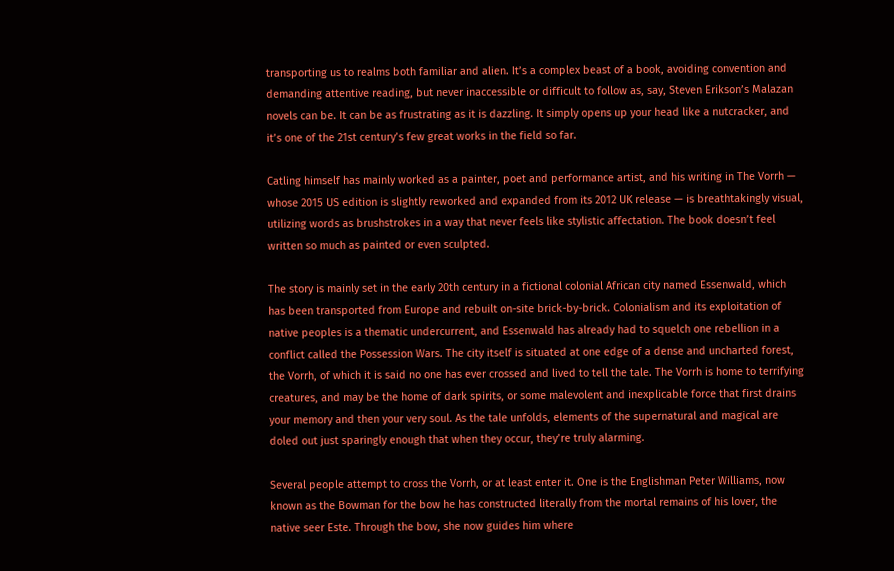transporting us to realms both familiar and alien. It’s a complex beast of a book, avoiding convention and demanding attentive reading, but never inaccessible or difficult to follow as, say, Steven Erikson’s Malazan novels can be. It can be as frustrating as it is dazzling. It simply opens up your head like a nutcracker, and it’s one of the 21st century’s few great works in the field so far.

Catling himself has mainly worked as a painter, poet and performance artist, and his writing in The Vorrh — whose 2015 US edition is slightly reworked and expanded from its 2012 UK release — is breathtakingly visual, utilizing words as brushstrokes in a way that never feels like stylistic affectation. The book doesn’t feel written so much as painted or even sculpted.

The story is mainly set in the early 20th century in a fictional colonial African city named Essenwald, which has been transported from Europe and rebuilt on-site brick-by-brick. Colonialism and its exploitation of native peoples is a thematic undercurrent, and Essenwald has already had to squelch one rebellion in a conflict called the Possession Wars. The city itself is situated at one edge of a dense and uncharted forest, the Vorrh, of which it is said no one has ever crossed and lived to tell the tale. The Vorrh is home to terrifying creatures, and may be the home of dark spirits, or some malevolent and inexplicable force that first drains your memory and then your very soul. As the tale unfolds, elements of the supernatural and magical are doled out just sparingly enough that when they occur, they’re truly alarming.

Several people attempt to cross the Vorrh, or at least enter it. One is the Englishman Peter Williams, now known as the Bowman for the bow he has constructed literally from the mortal remains of his lover, the native seer Este. Through the bow, she now guides him where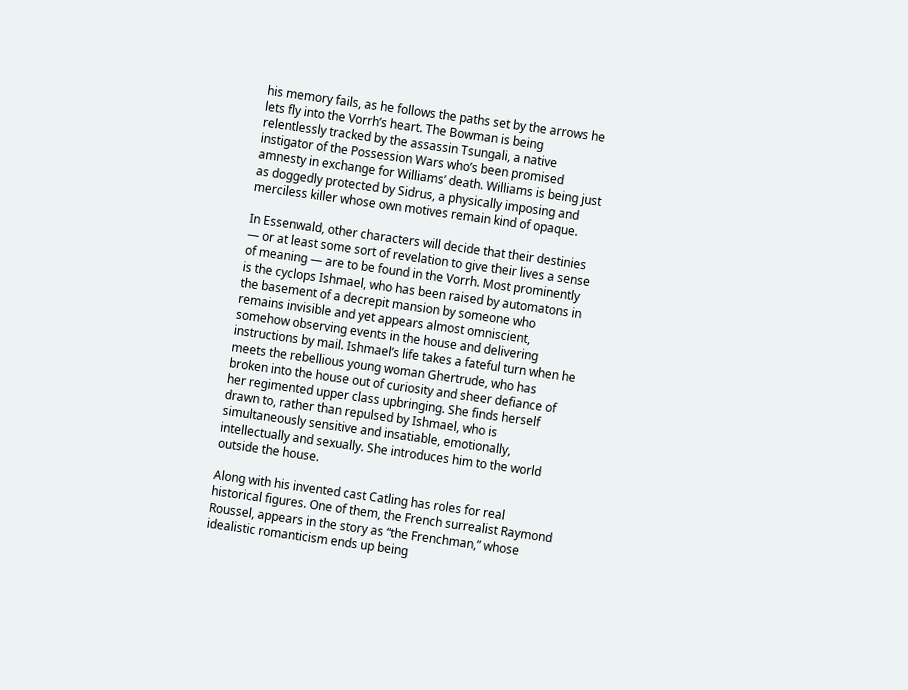his memory fails, as he follows the paths set by the arrows he lets fly into the Vorrh’s heart. The Bowman is being relentlessly tracked by the assassin Tsungali, a native instigator of the Possession Wars who’s been promised amnesty in exchange for Williams’ death. Williams is being just as doggedly protected by Sidrus, a physically imposing and merciless killer whose own motives remain kind of opaque.

In Essenwald, other characters will decide that their destinies — or at least some sort of revelation to give their lives a sense of meaning — are to be found in the Vorrh. Most prominently is the cyclops Ishmael, who has been raised by automatons in the basement of a decrepit mansion by someone who remains invisible and yet appears almost omniscient, somehow observing events in the house and delivering instructions by mail. Ishmael’s life takes a fateful turn when he meets the rebellious young woman Ghertrude, who has broken into the house out of curiosity and sheer defiance of her regimented upper class upbringing. She finds herself drawn to, rather than repulsed by Ishmael, who is simultaneously sensitive and insatiable, emotionally, intellectually and sexually. She introduces him to the world outside the house.

Along with his invented cast Catling has roles for real historical figures. One of them, the French surrealist Raymond Roussel, appears in the story as “the Frenchman,” whose idealistic romanticism ends up being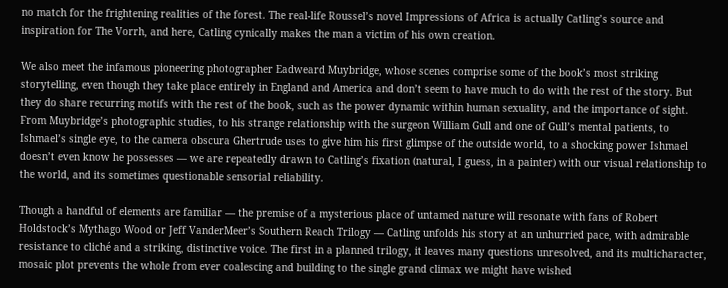no match for the frightening realities of the forest. The real-life Roussel’s novel Impressions of Africa is actually Catling’s source and inspiration for The Vorrh, and here, Catling cynically makes the man a victim of his own creation.

We also meet the infamous pioneering photographer Eadweard Muybridge, whose scenes comprise some of the book’s most striking storytelling, even though they take place entirely in England and America and don’t seem to have much to do with the rest of the story. But they do share recurring motifs with the rest of the book, such as the power dynamic within human sexuality, and the importance of sight. From Muybridge’s photographic studies, to his strange relationship with the surgeon William Gull and one of Gull’s mental patients, to Ishmael’s single eye, to the camera obscura Ghertrude uses to give him his first glimpse of the outside world, to a shocking power Ishmael doesn’t even know he possesses — we are repeatedly drawn to Catling’s fixation (natural, I guess, in a painter) with our visual relationship to the world, and its sometimes questionable sensorial reliability.

Though a handful of elements are familiar — the premise of a mysterious place of untamed nature will resonate with fans of Robert Holdstock’s Mythago Wood or Jeff VanderMeer’s Southern Reach Trilogy — Catling unfolds his story at an unhurried pace, with admirable resistance to cliché and a striking, distinctive voice. The first in a planned trilogy, it leaves many questions unresolved, and its multicharacter, mosaic plot prevents the whole from ever coalescing and building to the single grand climax we might have wished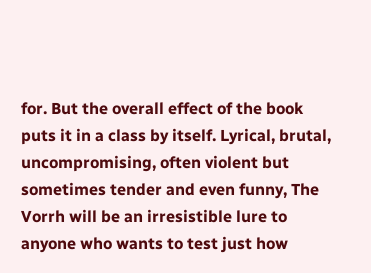for. But the overall effect of the book puts it in a class by itself. Lyrical, brutal, uncompromising, often violent but sometimes tender and even funny, The Vorrh will be an irresistible lure to anyone who wants to test just how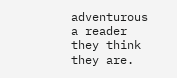adventurous a reader they think they are.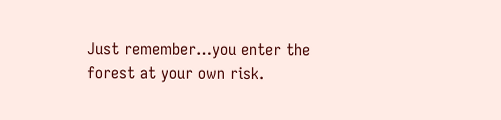Just remember…you enter the forest at your own risk.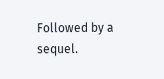Followed by a sequel.